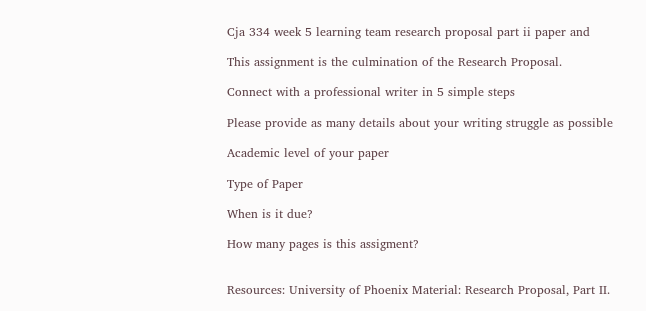Cja 334 week 5 learning team research proposal part ii paper and

This assignment is the culmination of the Research Proposal.

Connect with a professional writer in 5 simple steps

Please provide as many details about your writing struggle as possible

Academic level of your paper

Type of Paper

When is it due?

How many pages is this assigment?


Resources: University of Phoenix Material: Research Proposal, Part II.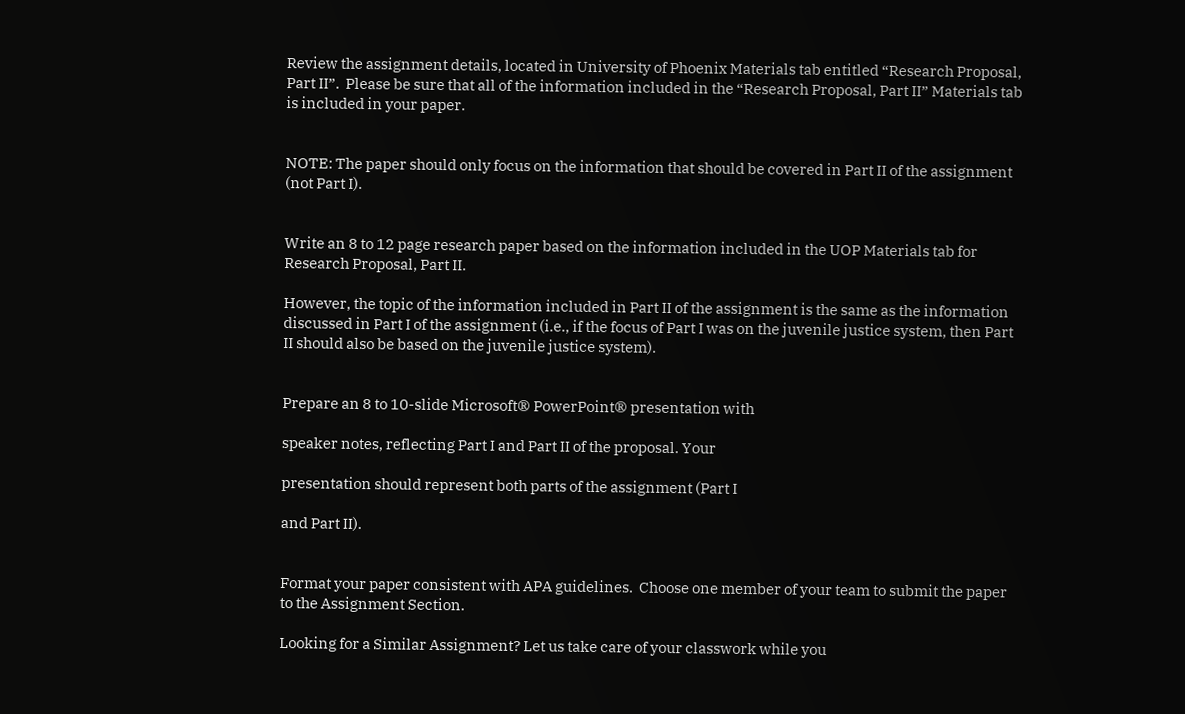Review the assignment details, located in University of Phoenix Materials tab entitled “Research Proposal, Part II”.  Please be sure that all of the information included in the “Research Proposal, Part II” Materials tab is included in your paper.


NOTE: The paper should only focus on the information that should be covered in Part II of the assignment (not Part I).


Write an 8 to 12 page research paper based on the information included in the UOP Materials tab for Research Proposal, Part II.

However, the topic of the information included in Part II of the assignment is the same as the information discussed in Part I of the assignment (i.e., if the focus of Part I was on the juvenile justice system, then Part II should also be based on the juvenile justice system).


Prepare an 8 to 10-slide Microsoft® PowerPoint® presentation with

speaker notes, reflecting Part I and Part II of the proposal. Your

presentation should represent both parts of the assignment (Part I

and Part II).


Format your paper consistent with APA guidelines.  Choose one member of your team to submit the paper to the Assignment Section.

Looking for a Similar Assignment? Let us take care of your classwork while you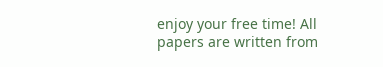enjoy your free time! All papers are written from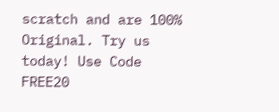scratch and are 100% Original. Try us today! Use Code FREE20